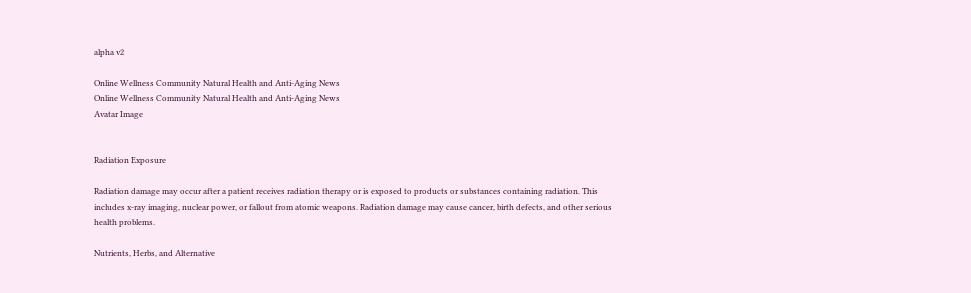alpha v2

Online Wellness Community Natural Health and Anti-Aging News
Online Wellness Community Natural Health and Anti-Aging News
Avatar Image


Radiation Exposure

Radiation damage may occur after a patient receives radiation therapy or is exposed to products or substances containing radiation. This includes x-ray imaging, nuclear power, or fallout from atomic weapons. Radiation damage may cause cancer, birth defects, and other serious health problems.

Nutrients, Herbs, and Alternative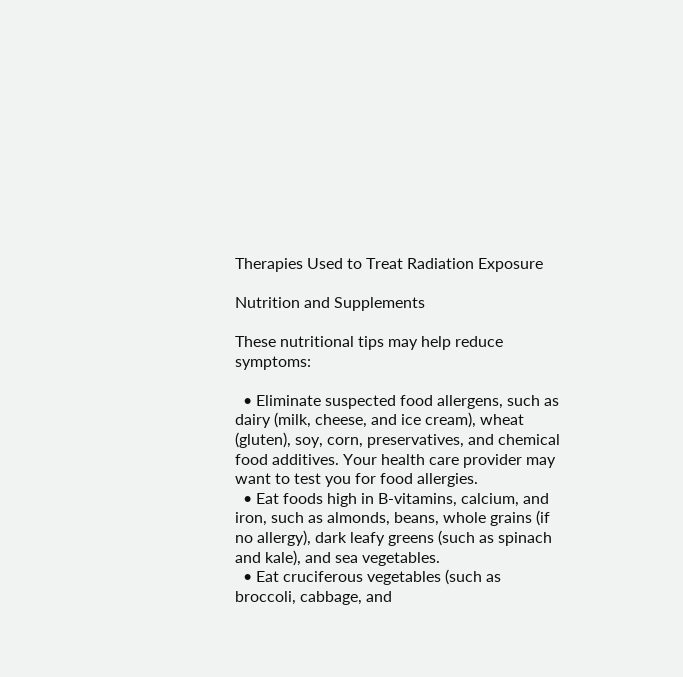Therapies Used to Treat Radiation Exposure

Nutrition and Supplements

These nutritional tips may help reduce symptoms:

  • Eliminate suspected food allergens, such as dairy (milk, cheese, and ice cream), wheat (gluten), soy, corn, preservatives, and chemical food additives. Your health care provider may want to test you for food allergies.
  • Eat foods high in B-vitamins, calcium, and iron, such as almonds, beans, whole grains (if no allergy), dark leafy greens (such as spinach and kale), and sea vegetables.
  • Eat cruciferous vegetables (such as broccoli, cabbage, and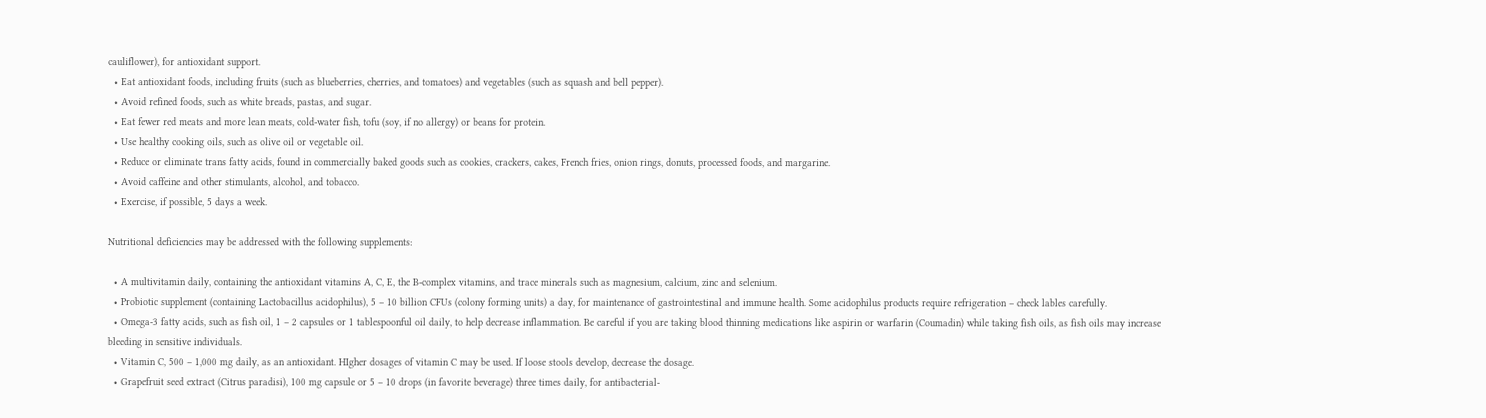cauliflower), for antioxidant support.
  • Eat antioxidant foods, including fruits (such as blueberries, cherries, and tomatoes) and vegetables (such as squash and bell pepper).
  • Avoid refined foods, such as white breads, pastas, and sugar.
  • Eat fewer red meats and more lean meats, cold-water fish, tofu (soy, if no allergy) or beans for protein.
  • Use healthy cooking oils, such as olive oil or vegetable oil.
  • Reduce or eliminate trans fatty acids, found in commercially baked goods such as cookies, crackers, cakes, French fries, onion rings, donuts, processed foods, and margarine.
  • Avoid caffeine and other stimulants, alcohol, and tobacco.
  • Exercise, if possible, 5 days a week.

Nutritional deficiencies may be addressed with the following supplements:

  • A multivitamin daily, containing the antioxidant vitamins A, C, E, the B-complex vitamins, and trace minerals such as magnesium, calcium, zinc and selenium.
  • Probiotic supplement (containing Lactobacillus acidophilus), 5 – 10 billion CFUs (colony forming units) a day, for maintenance of gastrointestinal and immune health. Some acidophilus products require refrigeration – check lables carefully.
  • Omega-3 fatty acids, such as fish oil, 1 – 2 capsules or 1 tablespoonful oil daily, to help decrease inflammation. Be careful if you are taking blood thinning medications like aspirin or warfarin (Coumadin) while taking fish oils, as fish oils may increase bleeding in sensitive individuals.
  • Vitamin C, 500 – 1,000 mg daily, as an antioxidant. HIgher dosages of vitamin C may be used. If loose stools develop, decrease the dosage.
  • Grapefruit seed extract (Citrus paradisi), 100 mg capsule or 5 – 10 drops (in favorite beverage) three times daily, for antibacterial-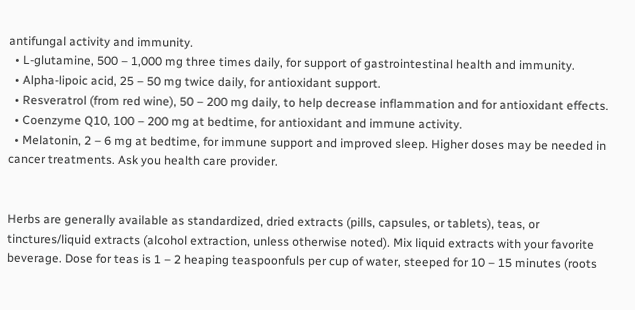antifungal activity and immunity.
  • L-glutamine, 500 – 1,000 mg three times daily, for support of gastrointestinal health and immunity.
  • Alpha-lipoic acid, 25 – 50 mg twice daily, for antioxidant support.
  • Resveratrol (from red wine), 50 – 200 mg daily, to help decrease inflammation and for antioxidant effects.
  • Coenzyme Q10, 100 – 200 mg at bedtime, for antioxidant and immune activity.
  • Melatonin, 2 – 6 mg at bedtime, for immune support and improved sleep. Higher doses may be needed in cancer treatments. Ask you health care provider.


Herbs are generally available as standardized, dried extracts (pills, capsules, or tablets), teas, or tinctures/liquid extracts (alcohol extraction, unless otherwise noted). Mix liquid extracts with your favorite beverage. Dose for teas is 1 – 2 heaping teaspoonfuls per cup of water, steeped for 10 – 15 minutes (roots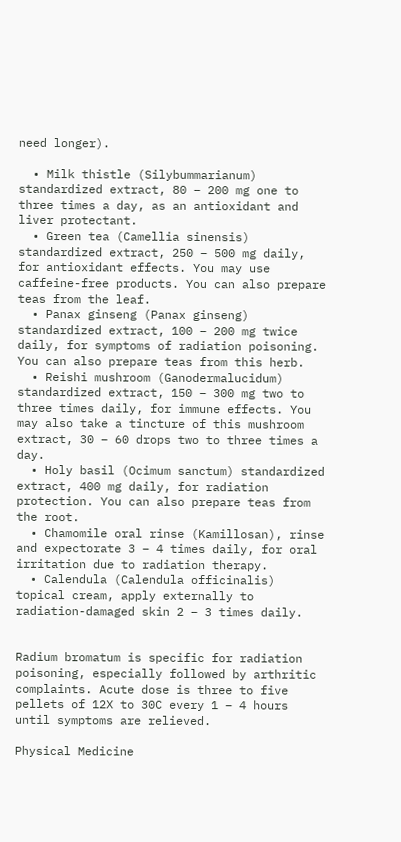need longer).

  • Milk thistle (Silybummarianum) standardized extract, 80 – 200 mg one to three times a day, as an antioxidant and liver protectant.
  • Green tea (Camellia sinensis) standardized extract, 250 – 500 mg daily, for antioxidant effects. You may use caffeine-free products. You can also prepare teas from the leaf.
  • Panax ginseng (Panax ginseng) standardized extract, 100 – 200 mg twice daily, for symptoms of radiation poisoning. You can also prepare teas from this herb.
  • Reishi mushroom (Ganodermalucidum) standardized extract, 150 – 300 mg two to three times daily, for immune effects. You may also take a tincture of this mushroom extract, 30 – 60 drops two to three times a day.
  • Holy basil (Ocimum sanctum) standardized extract, 400 mg daily, for radiation protection. You can also prepare teas from the root.
  • Chamomile oral rinse (Kamillosan), rinse and expectorate 3 – 4 times daily, for oral irritation due to radiation therapy.
  • Calendula (Calendula officinalis) topical cream, apply externally to radiation-damaged skin 2 – 3 times daily.


Radium bromatum is specific for radiation poisoning, especially followed by arthritic complaints. Acute dose is three to five pellets of 12X to 30C every 1 – 4 hours until symptoms are relieved.

Physical Medicine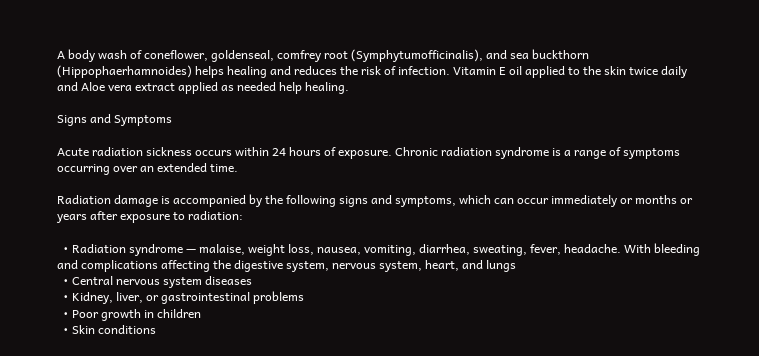A body wash of coneflower, goldenseal, comfrey root (Symphytumofficinalis), and sea buckthorn (Hippophaerhamnoides) helps healing and reduces the risk of infection. Vitamin E oil applied to the skin twice daily and Aloe vera extract applied as needed help healing.

Signs and Symptoms

Acute radiation sickness occurs within 24 hours of exposure. Chronic radiation syndrome is a range of symptoms occurring over an extended time.

Radiation damage is accompanied by the following signs and symptoms, which can occur immediately or months or years after exposure to radiation:

  • Radiation syndrome — malaise, weight loss, nausea, vomiting, diarrhea, sweating, fever, headache. With bleeding and complications affecting the digestive system, nervous system, heart, and lungs
  • Central nervous system diseases
  • Kidney, liver, or gastrointestinal problems
  • Poor growth in children
  • Skin conditions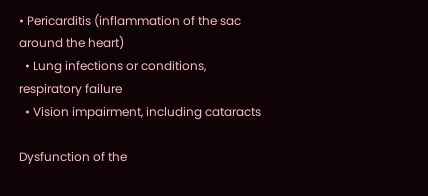• Pericarditis (inflammation of the sac around the heart)
  • Lung infections or conditions, respiratory failure
  • Vision impairment, including cataracts

Dysfunction of the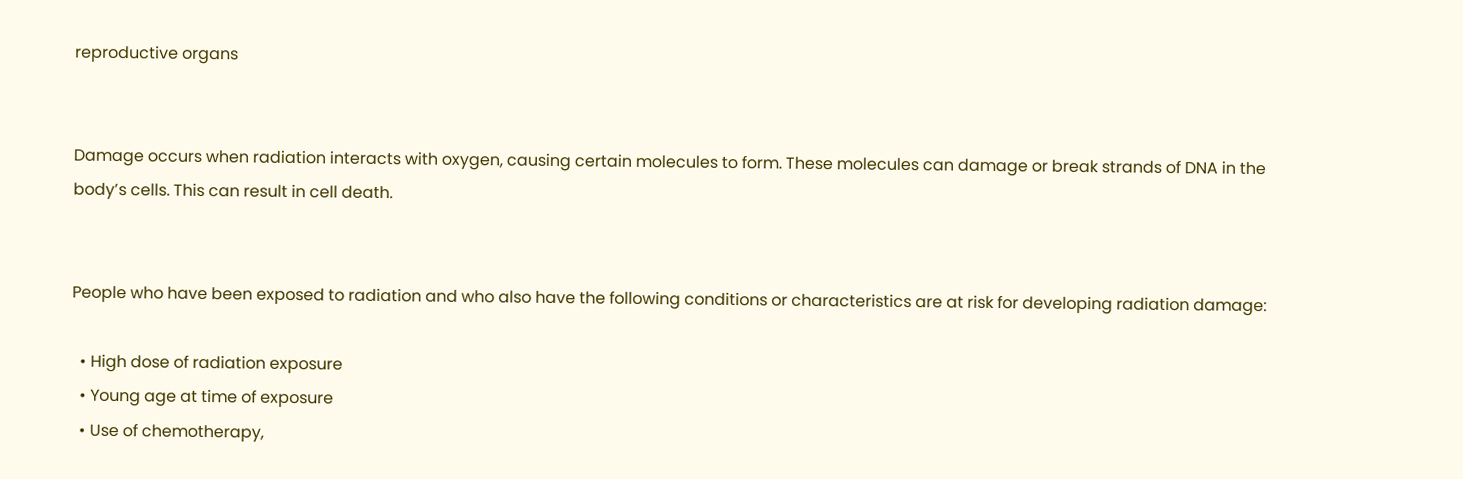reproductive organs


Damage occurs when radiation interacts with oxygen, causing certain molecules to form. These molecules can damage or break strands of DNA in the body’s cells. This can result in cell death.


People who have been exposed to radiation and who also have the following conditions or characteristics are at risk for developing radiation damage:

  • High dose of radiation exposure
  • Young age at time of exposure
  • Use of chemotherapy,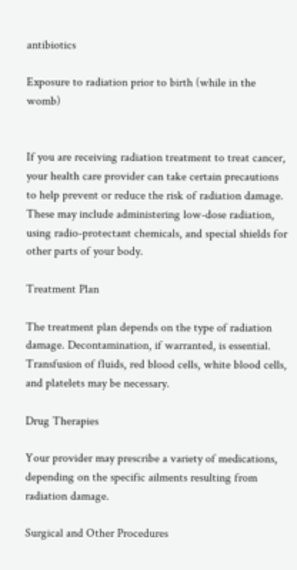antibiotics

Exposure to radiation prior to birth (while in the womb)


If you are receiving radiation treatment to treat cancer, your health care provider can take certain precautions to help prevent or reduce the risk of radiation damage. These may include administering low-dose radiation, using radio-protectant chemicals, and special shields for other parts of your body.

Treatment Plan

The treatment plan depends on the type of radiation damage. Decontamination, if warranted, is essential. Transfusion of fluids, red blood cells, white blood cells, and platelets may be necessary.

Drug Therapies

Your provider may prescribe a variety of medications, depending on the specific ailments resulting from radiation damage.

Surgical and Other Procedures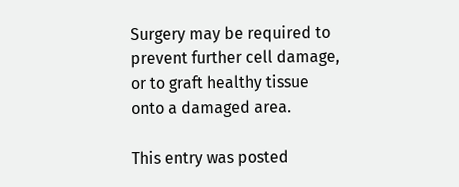Surgery may be required to prevent further cell damage, or to graft healthy tissue onto a damaged area.

This entry was posted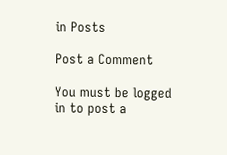in Posts

Post a Comment

You must be logged in to post a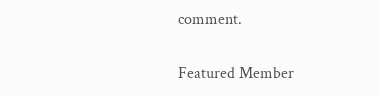comment.

Featured Member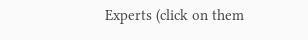Experts (click on them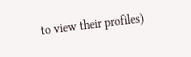to view their profiles)